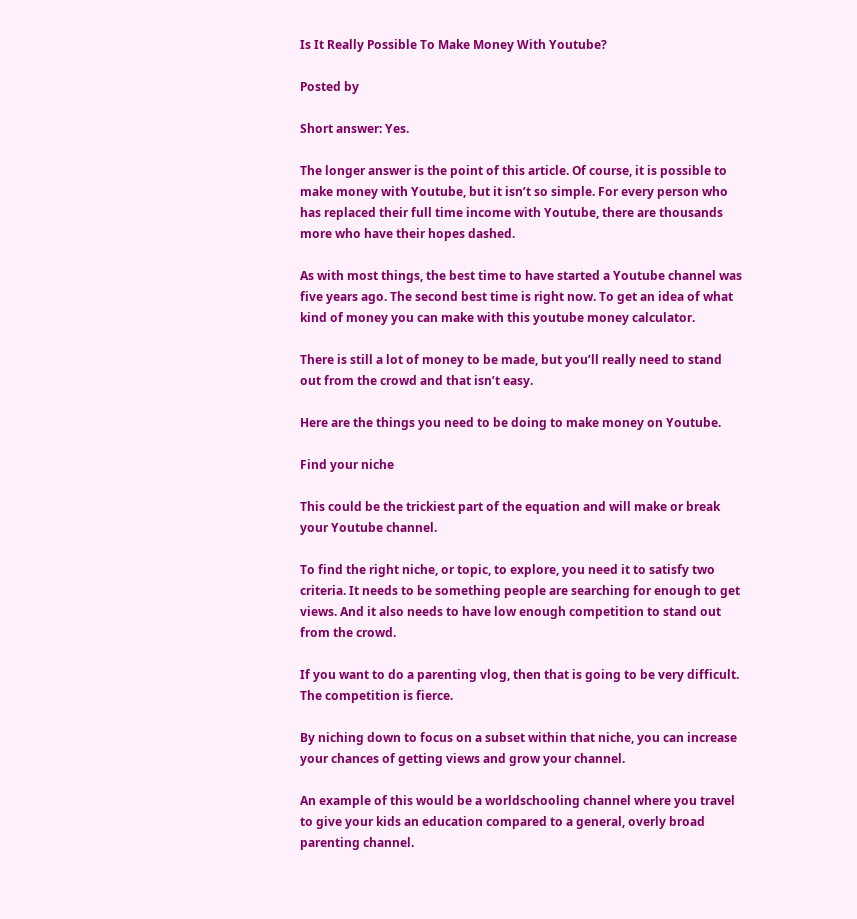Is It Really Possible To Make Money With Youtube?

Posted by

Short answer: Yes.

The longer answer is the point of this article. Of course, it is possible to make money with Youtube, but it isn’t so simple. For every person who has replaced their full time income with Youtube, there are thousands more who have their hopes dashed.

As with most things, the best time to have started a Youtube channel was five years ago. The second best time is right now. To get an idea of what kind of money you can make with this youtube money calculator.

There is still a lot of money to be made, but you’ll really need to stand out from the crowd and that isn’t easy.

Here are the things you need to be doing to make money on Youtube.

Find your niche

This could be the trickiest part of the equation and will make or break your Youtube channel.

To find the right niche, or topic, to explore, you need it to satisfy two criteria. It needs to be something people are searching for enough to get views. And it also needs to have low enough competition to stand out from the crowd.

If you want to do a parenting vlog, then that is going to be very difficult. The competition is fierce.

By niching down to focus on a subset within that niche, you can increase your chances of getting views and grow your channel.

An example of this would be a worldschooling channel where you travel to give your kids an education compared to a general, overly broad parenting channel.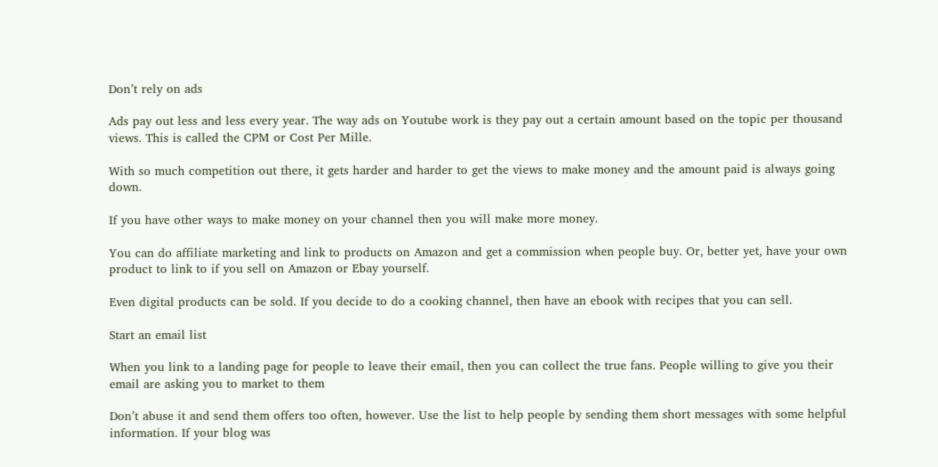Don’t rely on ads

Ads pay out less and less every year. The way ads on Youtube work is they pay out a certain amount based on the topic per thousand views. This is called the CPM or Cost Per Mille.

With so much competition out there, it gets harder and harder to get the views to make money and the amount paid is always going down.

If you have other ways to make money on your channel then you will make more money.

You can do affiliate marketing and link to products on Amazon and get a commission when people buy. Or, better yet, have your own product to link to if you sell on Amazon or Ebay yourself.

Even digital products can be sold. If you decide to do a cooking channel, then have an ebook with recipes that you can sell.

Start an email list

When you link to a landing page for people to leave their email, then you can collect the true fans. People willing to give you their email are asking you to market to them

Don’t abuse it and send them offers too often, however. Use the list to help people by sending them short messages with some helpful information. If your blog was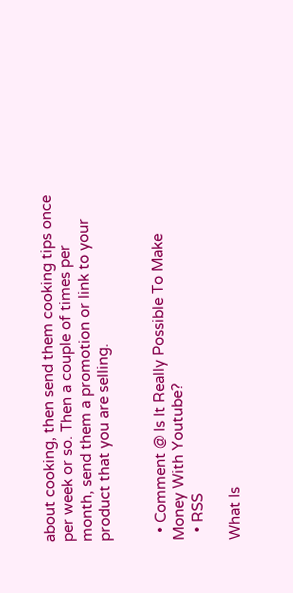about cooking, then send them cooking tips once per week or so. Then a couple of times per month, send them a promotion or link to your product that you are selling.


  • Comment @ Is It Really Possible To Make Money With Youtube?
  • RSS

What Is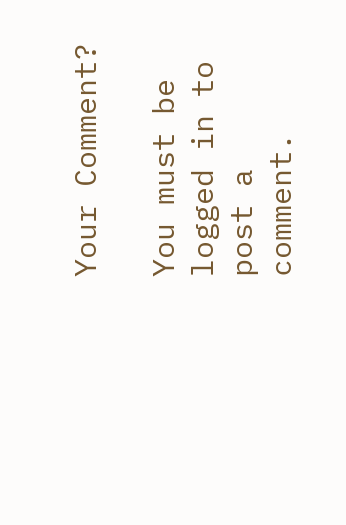Your Comment?

You must be logged in to post a comment.